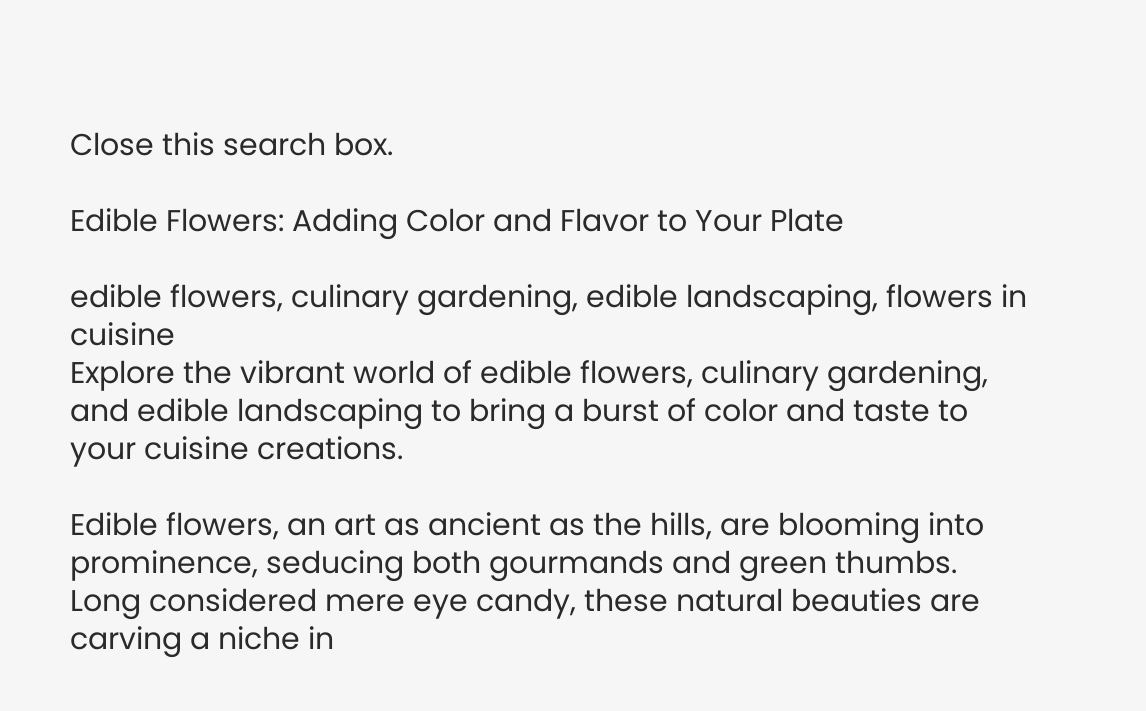Close this search box.

Edible Flowers: Adding Color and Flavor to Your Plate

edible flowers, culinary gardening, edible landscaping, flowers in cuisine
Explore the vibrant world of edible flowers, culinary gardening, and edible landscaping to bring a burst of color and taste to your cuisine creations.

Edible flowers, an art as ancient as the hills, are blooming into prominence, seducing both gourmands and green thumbs. Long considered mere eye candy, these natural beauties are carving a niche in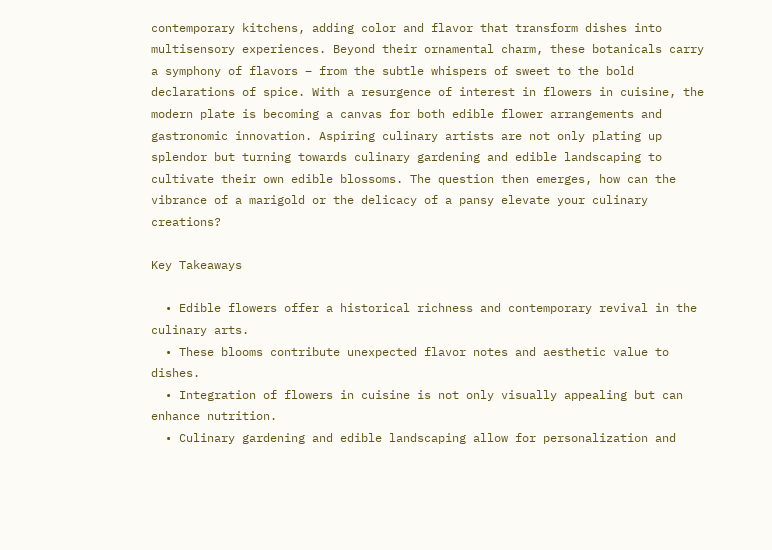contemporary kitchens, adding color and flavor that transform dishes into multisensory experiences. Beyond their ornamental charm, these botanicals carry a symphony of flavors – from the subtle whispers of sweet to the bold declarations of spice. With a resurgence of interest in flowers in cuisine, the modern plate is becoming a canvas for both edible flower arrangements and gastronomic innovation. Aspiring culinary artists are not only plating up splendor but turning towards culinary gardening and edible landscaping to cultivate their own edible blossoms. The question then emerges, how can the vibrance of a marigold or the delicacy of a pansy elevate your culinary creations?

Key Takeaways

  • Edible flowers offer a historical richness and contemporary revival in the culinary arts.
  • These blooms contribute unexpected flavor notes and aesthetic value to dishes.
  • Integration of flowers in cuisine is not only visually appealing but can enhance nutrition.
  • Culinary gardening and edible landscaping allow for personalization and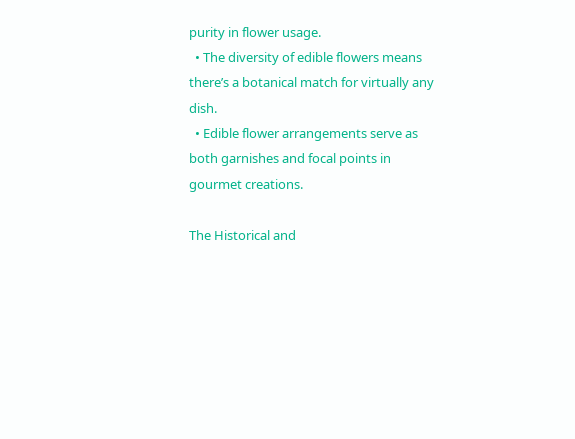purity in flower usage.
  • The diversity of edible flowers means there’s a botanical match for virtually any dish.
  • Edible flower arrangements serve as both garnishes and focal points in gourmet creations.

The Historical and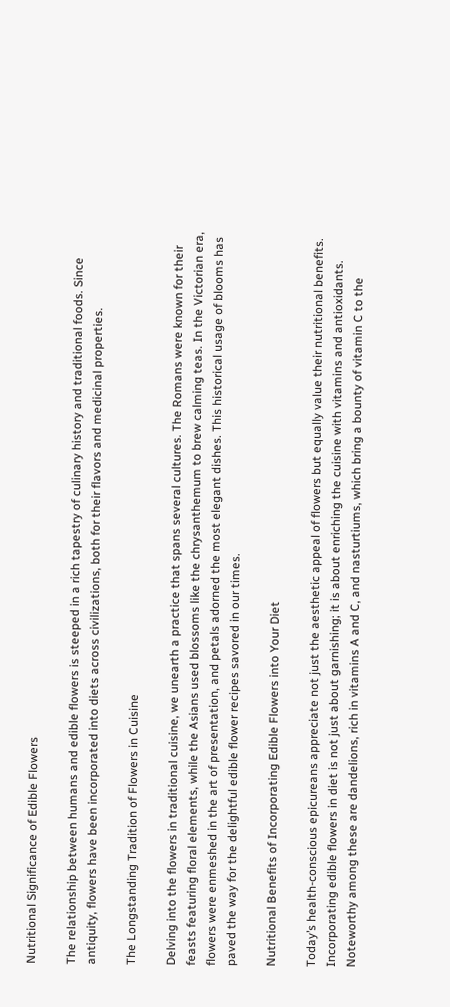Nutritional Significance of Edible Flowers

The relationship between humans and edible flowers is steeped in a rich tapestry of culinary history and traditional foods. Since antiquity, flowers have been incorporated into diets across civilizations, both for their flavors and medicinal properties.

The Longstanding Tradition of Flowers in Cuisine

Delving into the flowers in traditional cuisine, we unearth a practice that spans several cultures. The Romans were known for their feasts featuring floral elements, while the Asians used blossoms like the chrysanthemum to brew calming teas. In the Victorian era, flowers were enmeshed in the art of presentation, and petals adorned the most elegant dishes. This historical usage of blooms has paved the way for the delightful edible flower recipes savored in our times.

Nutritional Benefits of Incorporating Edible Flowers into Your Diet

Today’s health-conscious epicureans appreciate not just the aesthetic appeal of flowers but equally value their nutritional benefits. Incorporating edible flowers in diet is not just about garnishing; it is about enriching the cuisine with vitamins and antioxidants. Noteworthy among these are dandelions, rich in vitamins A and C, and nasturtiums, which bring a bounty of vitamin C to the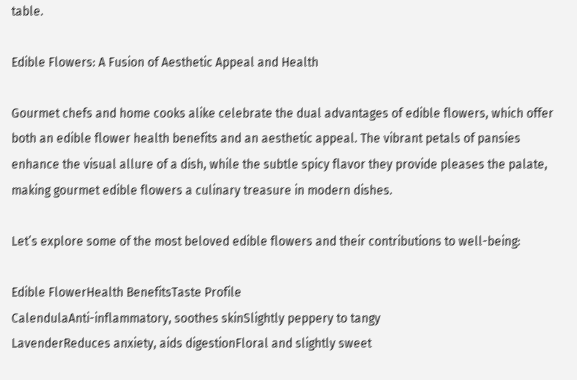table.

Edible Flowers: A Fusion of Aesthetic Appeal and Health

Gourmet chefs and home cooks alike celebrate the dual advantages of edible flowers, which offer both an edible flower health benefits and an aesthetic appeal. The vibrant petals of pansies enhance the visual allure of a dish, while the subtle spicy flavor they provide pleases the palate, making gourmet edible flowers a culinary treasure in modern dishes.

Let’s explore some of the most beloved edible flowers and their contributions to well-being:

Edible FlowerHealth BenefitsTaste Profile
CalendulaAnti-inflammatory, soothes skinSlightly peppery to tangy
LavenderReduces anxiety, aids digestionFloral and slightly sweet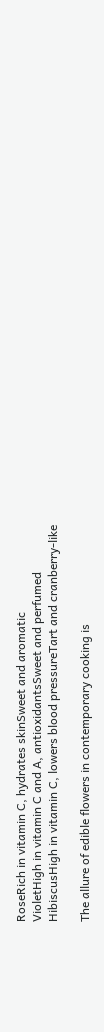RoseRich in vitamin C, hydrates skinSweet and aromatic
VioletHigh in vitamin C and A, antioxidantsSweet and perfumed
HibiscusHigh in vitamin C, lowers blood pressureTart and cranberry-like

The allure of edible flowers in contemporary cooking is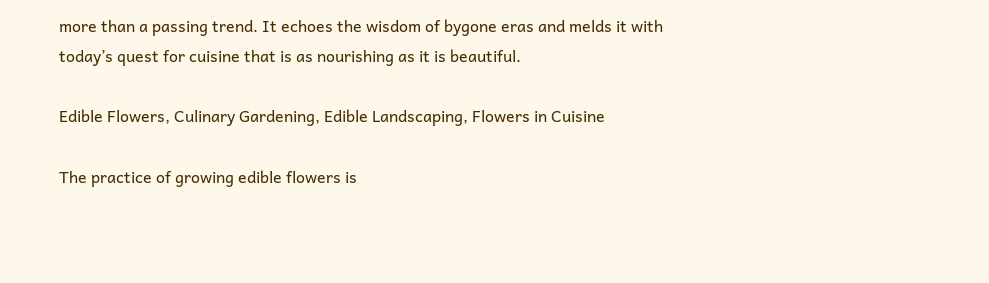more than a passing trend. It echoes the wisdom of bygone eras and melds it with today’s quest for cuisine that is as nourishing as it is beautiful.

Edible Flowers, Culinary Gardening, Edible Landscaping, Flowers in Cuisine

The practice of growing edible flowers is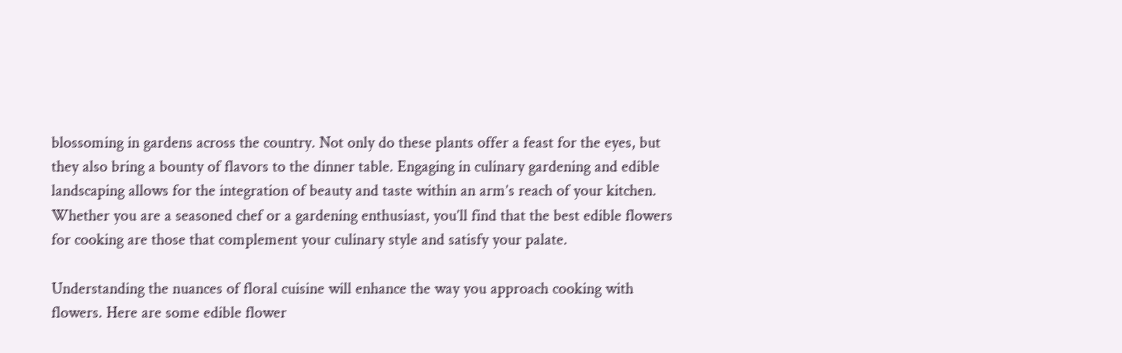blossoming in gardens across the country. Not only do these plants offer a feast for the eyes, but they also bring a bounty of flavors to the dinner table. Engaging in culinary gardening and edible landscaping allows for the integration of beauty and taste within an arm’s reach of your kitchen. Whether you are a seasoned chef or a gardening enthusiast, you’ll find that the best edible flowers for cooking are those that complement your culinary style and satisfy your palate.

Understanding the nuances of floral cuisine will enhance the way you approach cooking with flowers. Here are some edible flower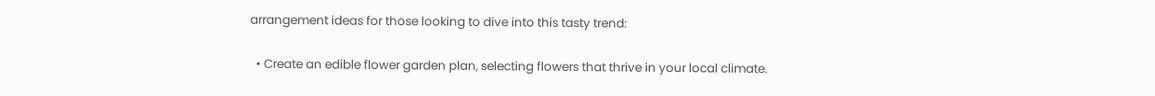arrangement ideas for those looking to dive into this tasty trend:

  • Create an edible flower garden plan, selecting flowers that thrive in your local climate.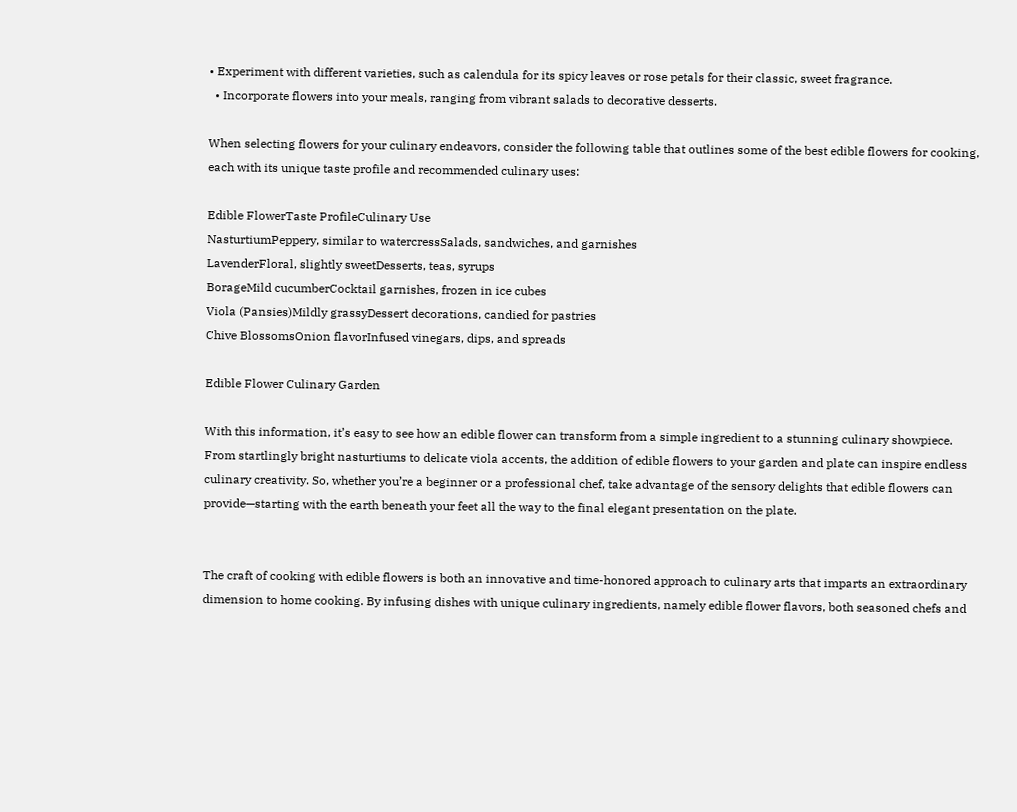• Experiment with different varieties, such as calendula for its spicy leaves or rose petals for their classic, sweet fragrance.
  • Incorporate flowers into your meals, ranging from vibrant salads to decorative desserts.

When selecting flowers for your culinary endeavors, consider the following table that outlines some of the best edible flowers for cooking, each with its unique taste profile and recommended culinary uses:

Edible FlowerTaste ProfileCulinary Use
NasturtiumPeppery, similar to watercressSalads, sandwiches, and garnishes
LavenderFloral, slightly sweetDesserts, teas, syrups
BorageMild cucumberCocktail garnishes, frozen in ice cubes
Viola (Pansies)Mildly grassyDessert decorations, candied for pastries
Chive BlossomsOnion flavorInfused vinegars, dips, and spreads

Edible Flower Culinary Garden

With this information, it’s easy to see how an edible flower can transform from a simple ingredient to a stunning culinary showpiece. From startlingly bright nasturtiums to delicate viola accents, the addition of edible flowers to your garden and plate can inspire endless culinary creativity. So, whether you’re a beginner or a professional chef, take advantage of the sensory delights that edible flowers can provide—starting with the earth beneath your feet all the way to the final elegant presentation on the plate.


The craft of cooking with edible flowers is both an innovative and time-honored approach to culinary arts that imparts an extraordinary dimension to home cooking. By infusing dishes with unique culinary ingredients, namely edible flower flavors, both seasoned chefs and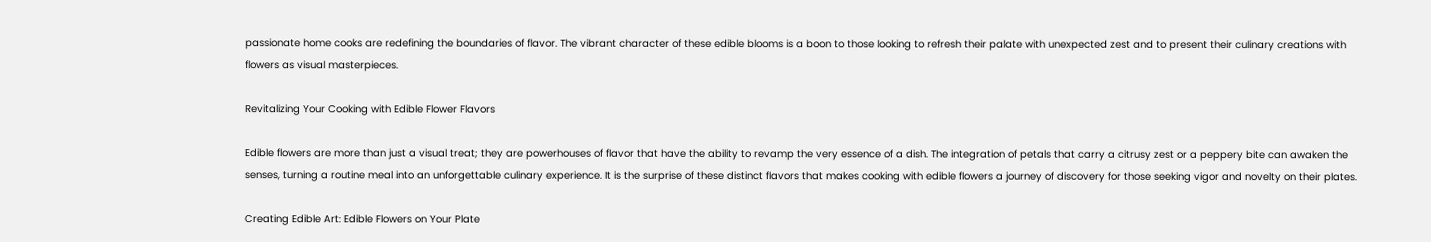passionate home cooks are redefining the boundaries of flavor. The vibrant character of these edible blooms is a boon to those looking to refresh their palate with unexpected zest and to present their culinary creations with flowers as visual masterpieces.

Revitalizing Your Cooking with Edible Flower Flavors

Edible flowers are more than just a visual treat; they are powerhouses of flavor that have the ability to revamp the very essence of a dish. The integration of petals that carry a citrusy zest or a peppery bite can awaken the senses, turning a routine meal into an unforgettable culinary experience. It is the surprise of these distinct flavors that makes cooking with edible flowers a journey of discovery for those seeking vigor and novelty on their plates.

Creating Edible Art: Edible Flowers on Your Plate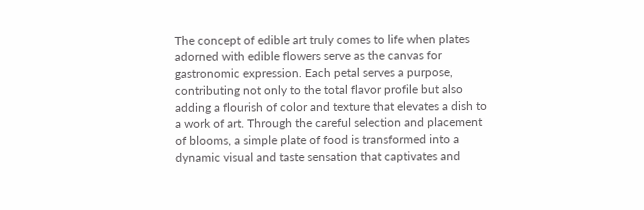The concept of edible art truly comes to life when plates adorned with edible flowers serve as the canvas for gastronomic expression. Each petal serves a purpose, contributing not only to the total flavor profile but also adding a flourish of color and texture that elevates a dish to a work of art. Through the careful selection and placement of blooms, a simple plate of food is transformed into a dynamic visual and taste sensation that captivates and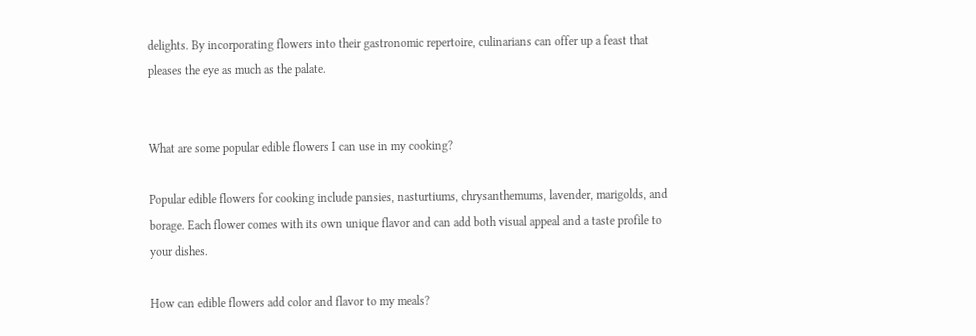delights. By incorporating flowers into their gastronomic repertoire, culinarians can offer up a feast that pleases the eye as much as the palate.


What are some popular edible flowers I can use in my cooking?

Popular edible flowers for cooking include pansies, nasturtiums, chrysanthemums, lavender, marigolds, and borage. Each flower comes with its own unique flavor and can add both visual appeal and a taste profile to your dishes.

How can edible flowers add color and flavor to my meals?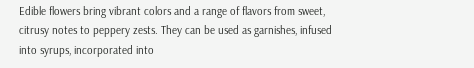Edible flowers bring vibrant colors and a range of flavors from sweet, citrusy notes to peppery zests. They can be used as garnishes, infused into syrups, incorporated into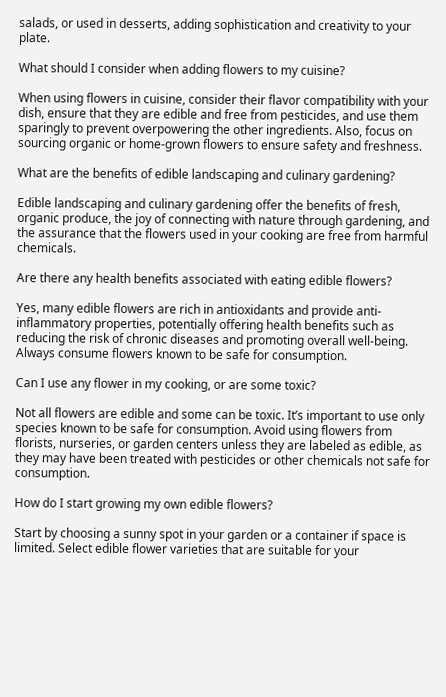salads, or used in desserts, adding sophistication and creativity to your plate.

What should I consider when adding flowers to my cuisine?

When using flowers in cuisine, consider their flavor compatibility with your dish, ensure that they are edible and free from pesticides, and use them sparingly to prevent overpowering the other ingredients. Also, focus on sourcing organic or home-grown flowers to ensure safety and freshness.

What are the benefits of edible landscaping and culinary gardening?

Edible landscaping and culinary gardening offer the benefits of fresh, organic produce, the joy of connecting with nature through gardening, and the assurance that the flowers used in your cooking are free from harmful chemicals.

Are there any health benefits associated with eating edible flowers?

Yes, many edible flowers are rich in antioxidants and provide anti-inflammatory properties, potentially offering health benefits such as reducing the risk of chronic diseases and promoting overall well-being. Always consume flowers known to be safe for consumption.

Can I use any flower in my cooking, or are some toxic?

Not all flowers are edible and some can be toxic. It’s important to use only species known to be safe for consumption. Avoid using flowers from florists, nurseries, or garden centers unless they are labeled as edible, as they may have been treated with pesticides or other chemicals not safe for consumption.

How do I start growing my own edible flowers?

Start by choosing a sunny spot in your garden or a container if space is limited. Select edible flower varieties that are suitable for your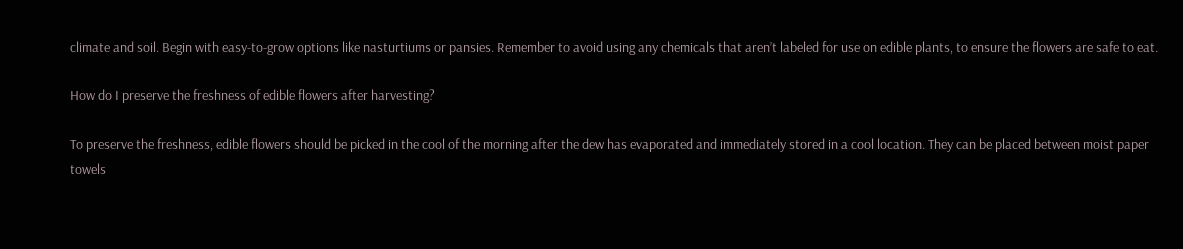climate and soil. Begin with easy-to-grow options like nasturtiums or pansies. Remember to avoid using any chemicals that aren’t labeled for use on edible plants, to ensure the flowers are safe to eat.

How do I preserve the freshness of edible flowers after harvesting?

To preserve the freshness, edible flowers should be picked in the cool of the morning after the dew has evaporated and immediately stored in a cool location. They can be placed between moist paper towels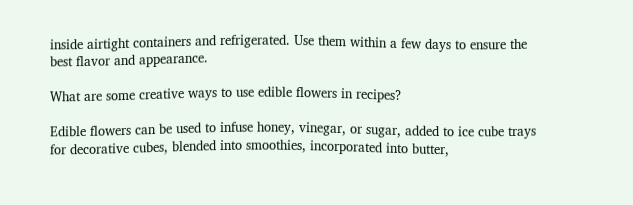inside airtight containers and refrigerated. Use them within a few days to ensure the best flavor and appearance.

What are some creative ways to use edible flowers in recipes?

Edible flowers can be used to infuse honey, vinegar, or sugar, added to ice cube trays for decorative cubes, blended into smoothies, incorporated into butter,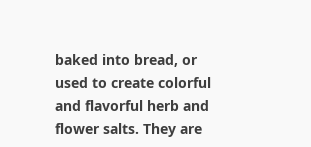baked into bread, or used to create colorful and flavorful herb and flower salts. They are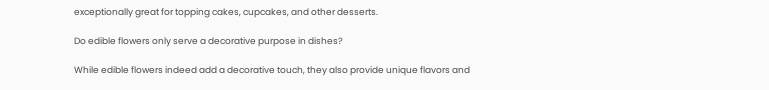exceptionally great for topping cakes, cupcakes, and other desserts.

Do edible flowers only serve a decorative purpose in dishes?

While edible flowers indeed add a decorative touch, they also provide unique flavors and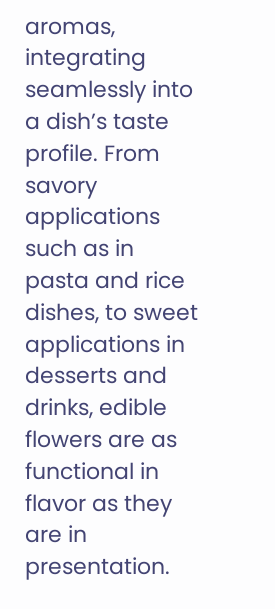aromas, integrating seamlessly into a dish’s taste profile. From savory applications such as in pasta and rice dishes, to sweet applications in desserts and drinks, edible flowers are as functional in flavor as they are in presentation.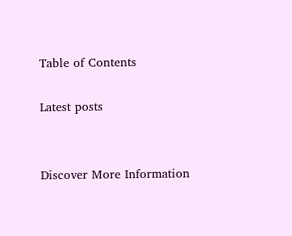Table of Contents

Latest posts


Discover More Information